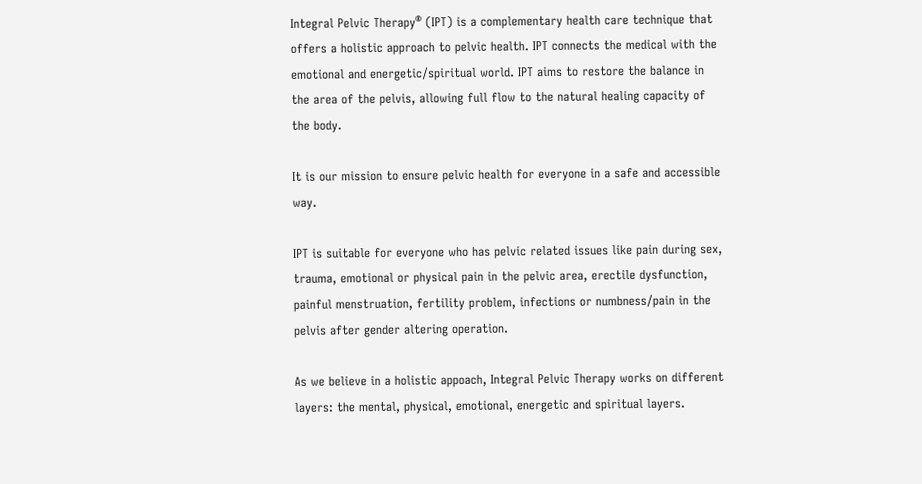Integral Pelvic Therapy® (IPT) is a complementary health care technique that offers a holistic approach to pelvic health. IPT connects the medical with the emotional and energetic/spiritual world. IPT aims to restore the balance in the area of the pelvis, allowing full flow to the natural healing capacity of the body.

It is our mission to ensure pelvic health for everyone in a safe and accessible way.

IPT is suitable for everyone who has pelvic related issues like pain during sex, trauma, emotional or physical pain in the pelvic area, erectile dysfunction, painful menstruation, fertility problem, infections or numbness/pain in the pelvis after gender altering operation.

As we believe in a holistic appoach, Integral Pelvic Therapy works on different layers: the mental, physical, emotional, energetic and spiritual layers.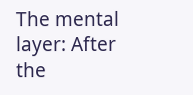The mental layer: After the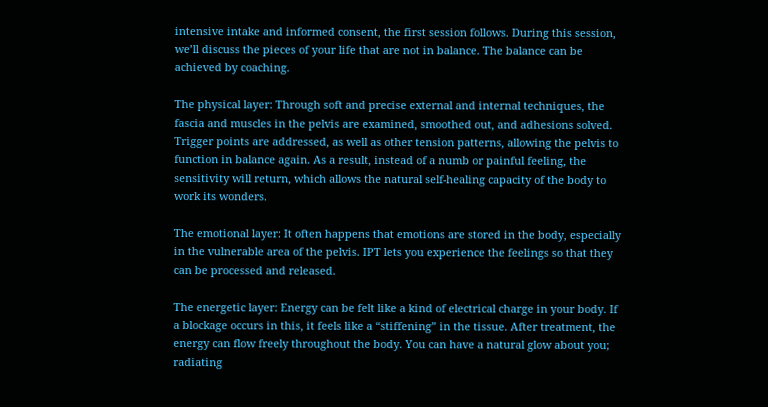intensive intake and informed consent, the first session follows. During this session, we’ll discuss the pieces of your life that are not in balance. The balance can be achieved by coaching.

The physical layer: Through soft and precise external and internal techniques, the fascia and muscles in the pelvis are examined, smoothed out, and adhesions solved. Trigger points are addressed, as well as other tension patterns, allowing the pelvis to function in balance again. As a result, instead of a numb or painful feeling, the sensitivity will return, which allows the natural self-healing capacity of the body to work its wonders.

The emotional layer: It often happens that emotions are stored in the body, especially in the vulnerable area of the pelvis. IPT lets you experience the feelings so that they can be processed and released.

The energetic layer: Energy can be felt like a kind of electrical charge in your body. If a blockage occurs in this, it feels like a “stiffening” in the tissue. After treatment, the energy can flow freely throughout the body. You can have a natural glow about you; radiating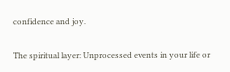confidence and joy.

The spiritual layer: Unprocessed events in your life or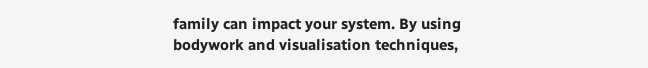family can impact your system. By using bodywork and visualisation techniques,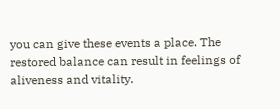you can give these events a place. The restored balance can result in feelings of aliveness and vitality.